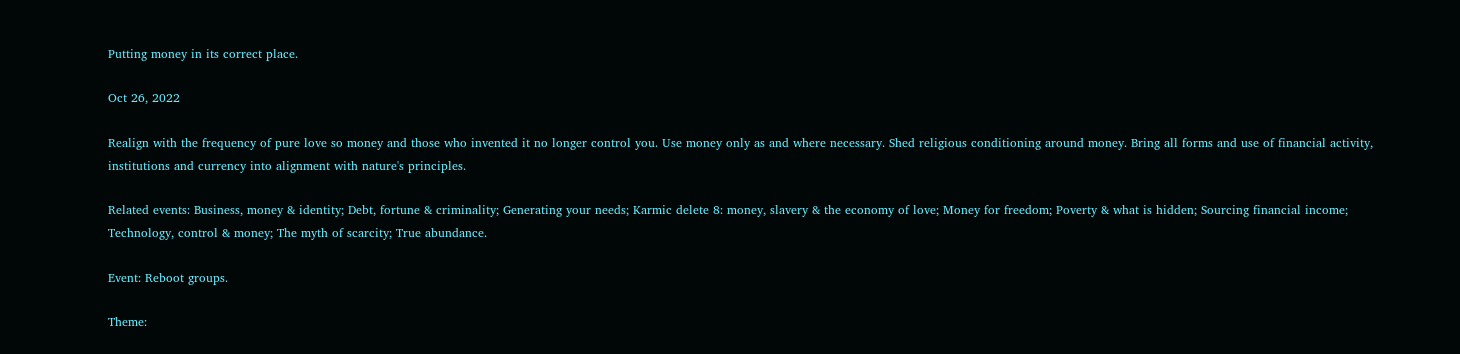Putting money in its correct place.

Oct 26, 2022

Realign with the frequency of pure love so money and those who invented it no longer control you. Use money only as and where necessary. Shed religious conditioning around money. Bring all forms and use of financial activity, institutions and currency into alignment with nature's principles.

Related events: Business, money & identity; Debt, fortune & criminality; Generating your needs; Karmic delete 8: money, slavery & the economy of love; Money for freedom; Poverty & what is hidden; Sourcing financial income; Technology, control & money; The myth of scarcity; True abundance.

Event: Reboot groups.

Theme: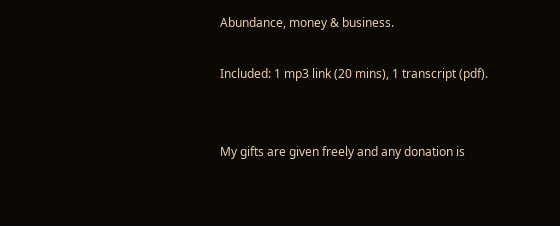Abundance, money & business.

Included: 1 mp3 link (20 mins), 1 transcript (pdf).


My gifts are given freely and any donation is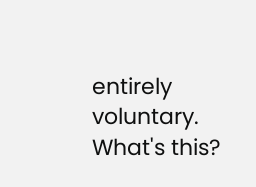entirely voluntary. What's this?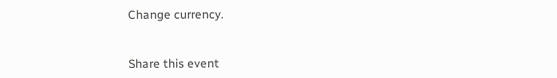Change currency.


Share this event